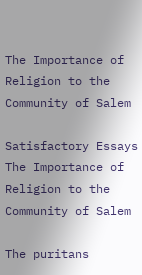The Importance of Religion to the Community of Salem

Satisfactory Essays
The Importance of Religion to the Community of Salem

The puritans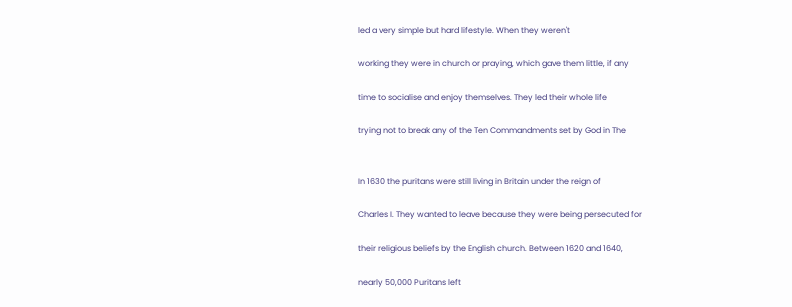led a very simple but hard lifestyle. When they weren't

working they were in church or praying, which gave them little, if any

time to socialise and enjoy themselves. They led their whole life

trying not to break any of the Ten Commandments set by God in The


In 1630 the puritans were still living in Britain under the reign of

Charles I. They wanted to leave because they were being persecuted for

their religious beliefs by the English church. Between 1620 and 1640,

nearly 50,000 Puritans left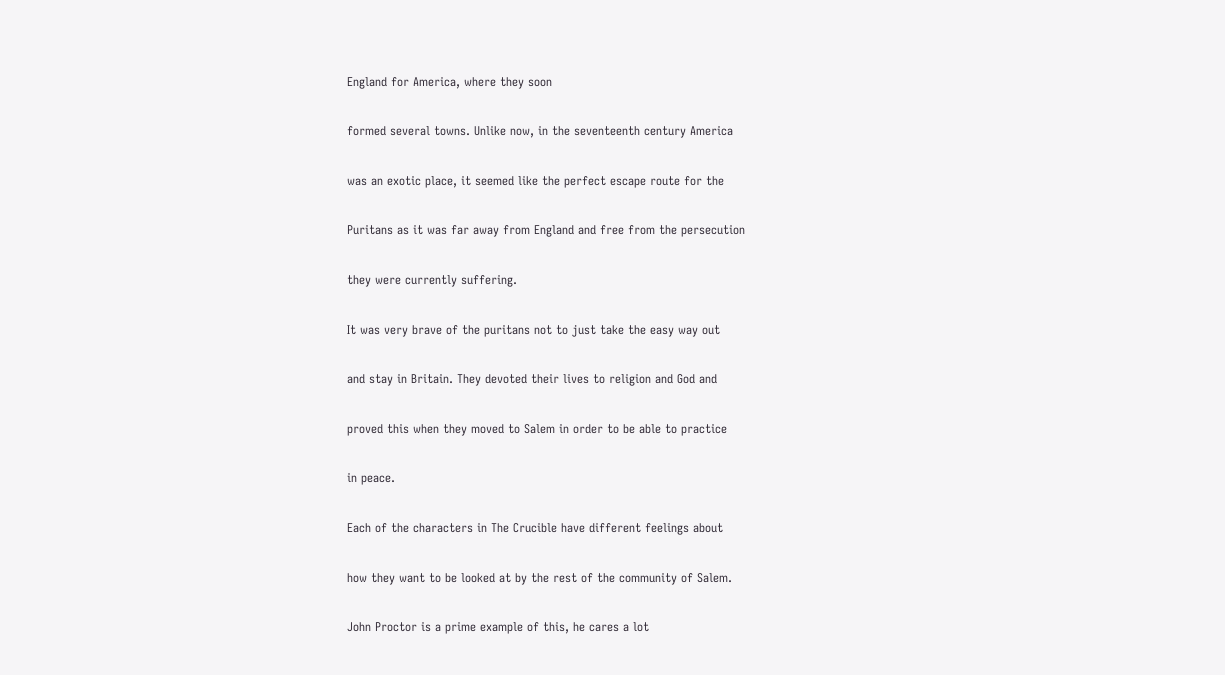England for America, where they soon

formed several towns. Unlike now, in the seventeenth century America

was an exotic place, it seemed like the perfect escape route for the

Puritans as it was far away from England and free from the persecution

they were currently suffering.

It was very brave of the puritans not to just take the easy way out

and stay in Britain. They devoted their lives to religion and God and

proved this when they moved to Salem in order to be able to practice

in peace.

Each of the characters in The Crucible have different feelings about

how they want to be looked at by the rest of the community of Salem.

John Proctor is a prime example of this, he cares a lot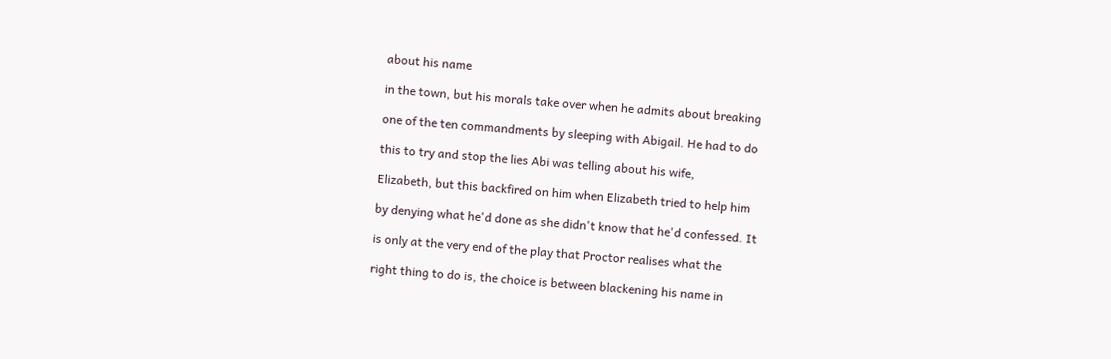about his name

in the town, but his morals take over when he admits about breaking

one of the ten commandments by sleeping with Abigail. He had to do

this to try and stop the lies Abi was telling about his wife,

Elizabeth, but this backfired on him when Elizabeth tried to help him

by denying what he'd done as she didn't know that he'd confessed. It

is only at the very end of the play that Proctor realises what the

right thing to do is, the choice is between blackening his name in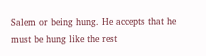Salem or being hung. He accepts that he must be hung like the rest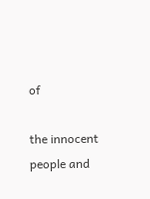of

the innocent people and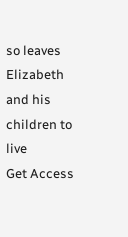so leaves Elizabeth and his children to live
Get Access